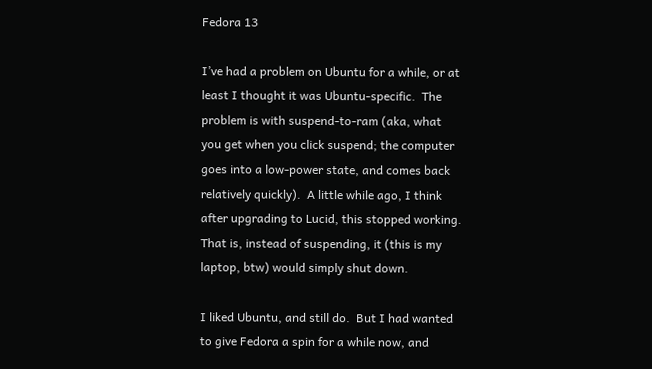Fedora 13

I’ve had a problem on Ubuntu for a while, or at least I thought it was Ubuntu-specific.  The problem is with suspend-to-ram (aka, what you get when you click suspend; the computer goes into a low-power state, and comes back relatively quickly).  A little while ago, I think after upgrading to Lucid, this stopped working.  That is, instead of suspending, it (this is my laptop, btw) would simply shut down.

I liked Ubuntu, and still do.  But I had wanted to give Fedora a spin for a while now, and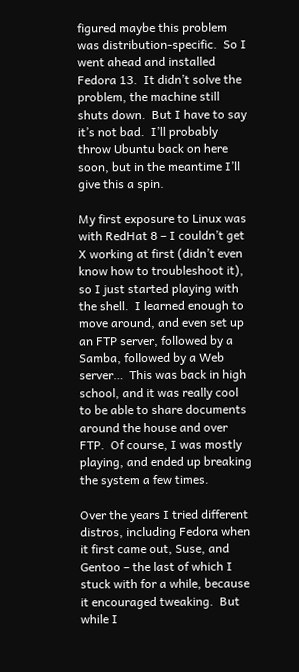figured maybe this problem was distribution-specific.  So I went ahead and installed Fedora 13.  It didn’t solve the problem, the machine still shuts down.  But I have to say it’s not bad.  I’ll probably throw Ubuntu back on here soon, but in the meantime I’ll give this a spin.

My first exposure to Linux was with RedHat 8 – I couldn’t get X working at first (didn’t even know how to troubleshoot it), so I just started playing with the shell.  I learned enough to move around, and even set up an FTP server, followed by a Samba, followed by a Web server…  This was back in high school, and it was really cool to be able to share documents around the house and over FTP.  Of course, I was mostly playing, and ended up breaking the system a few times.

Over the years I tried different distros, including Fedora when it first came out, Suse, and Gentoo – the last of which I stuck with for a while, because it encouraged tweaking.  But while I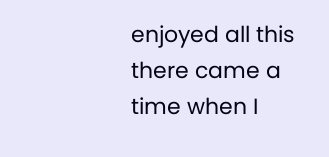enjoyed all this there came a time when I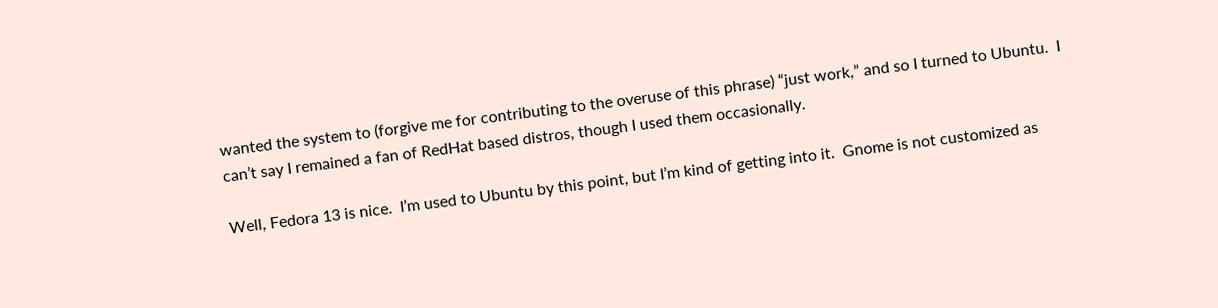wanted the system to (forgive me for contributing to the overuse of this phrase) “just work,” and so I turned to Ubuntu.  I can’t say I remained a fan of RedHat based distros, though I used them occasionally.

Well, Fedora 13 is nice.  I’m used to Ubuntu by this point, but I’m kind of getting into it.  Gnome is not customized as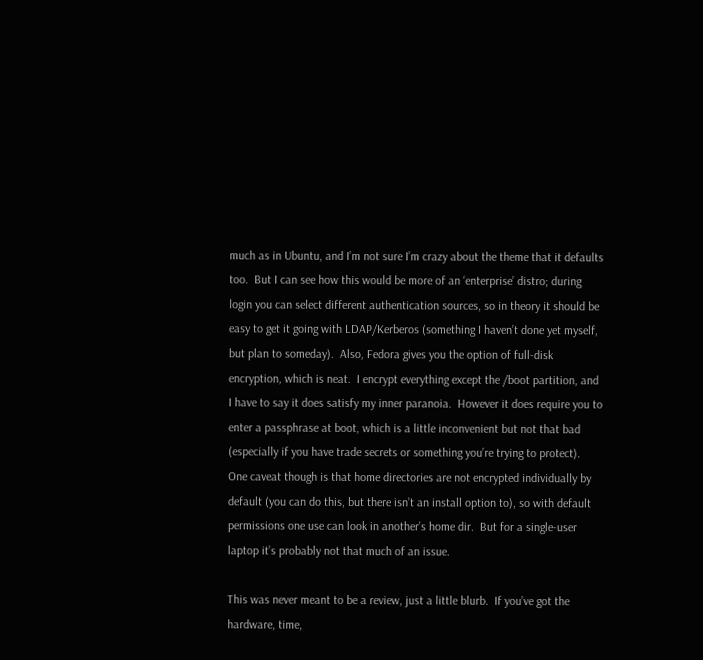much as in Ubuntu, and I’m not sure I’m crazy about the theme that it defaults too.  But I can see how this would be more of an ‘enterprise’ distro; during login you can select different authentication sources, so in theory it should be easy to get it going with LDAP/Kerberos (something I haven’t done yet myself, but plan to someday).  Also, Fedora gives you the option of full-disk encryption, which is neat.  I encrypt everything except the /boot partition, and I have to say it does satisfy my inner paranoia.  However it does require you to enter a passphrase at boot, which is a little inconvenient but not that bad (especially if you have trade secrets or something you’re trying to protect).  One caveat though is that home directories are not encrypted individually by default (you can do this, but there isn’t an install option to), so with default permissions one use can look in another’s home dir.  But for a single-user laptop it’s probably not that much of an issue.

This was never meant to be a review, just a little blurb.  If you’ve got the hardware, time,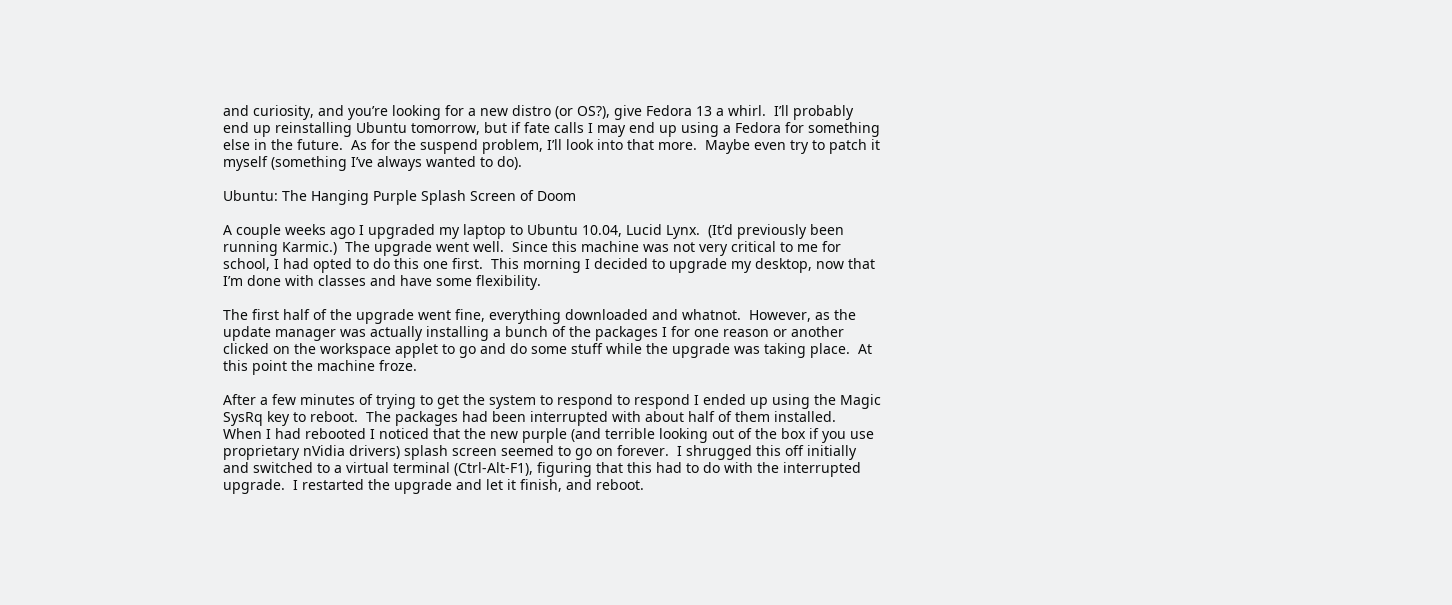and curiosity, and you’re looking for a new distro (or OS?), give Fedora 13 a whirl.  I’ll probably end up reinstalling Ubuntu tomorrow, but if fate calls I may end up using a Fedora for something else in the future.  As for the suspend problem, I’ll look into that more.  Maybe even try to patch it myself (something I’ve always wanted to do).

Ubuntu: The Hanging Purple Splash Screen of Doom

A couple weeks ago I upgraded my laptop to Ubuntu 10.04, Lucid Lynx.  (It’d previously been running Karmic.)  The upgrade went well.  Since this machine was not very critical to me for school, I had opted to do this one first.  This morning I decided to upgrade my desktop, now that I’m done with classes and have some flexibility.

The first half of the upgrade went fine, everything downloaded and whatnot.  However, as the update manager was actually installing a bunch of the packages I for one reason or another clicked on the workspace applet to go and do some stuff while the upgrade was taking place.  At this point the machine froze.

After a few minutes of trying to get the system to respond to respond I ended up using the Magic SysRq key to reboot.  The packages had been interrupted with about half of them installed.  When I had rebooted I noticed that the new purple (and terrible looking out of the box if you use proprietary nVidia drivers) splash screen seemed to go on forever.  I shrugged this off initially and switched to a virtual terminal (Ctrl-Alt-F1), figuring that this had to do with the interrupted upgrade.  I restarted the upgrade and let it finish, and reboot.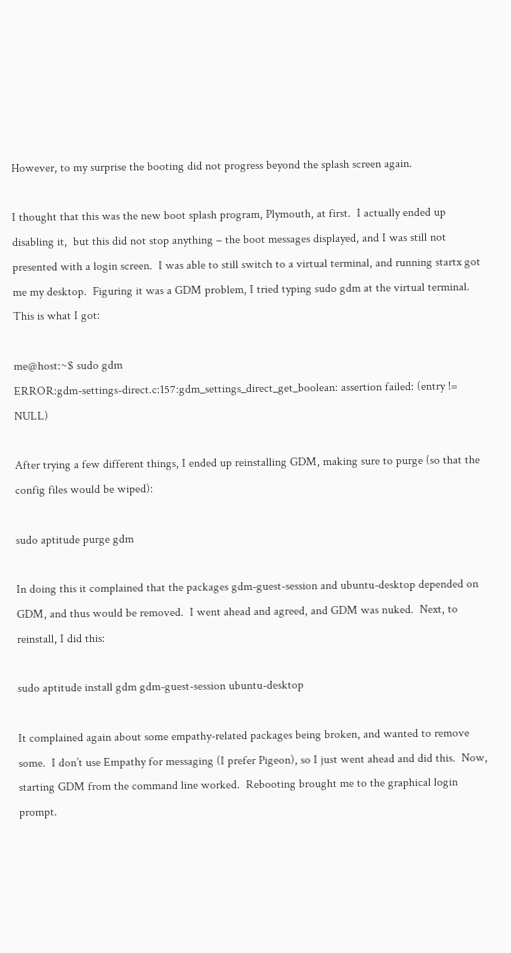However, to my surprise the booting did not progress beyond the splash screen again.

I thought that this was the new boot splash program, Plymouth, at first.  I actually ended up disabling it,  but this did not stop anything – the boot messages displayed, and I was still not presented with a login screen.  I was able to still switch to a virtual terminal, and running startx got me my desktop.  Figuring it was a GDM problem, I tried typing sudo gdm at the virtual terminal.  This is what I got:

me@host:~$ sudo gdm
ERROR:gdm-settings-direct.c:157:gdm_settings_direct_get_boolean: assertion failed: (entry != NULL)

After trying a few different things, I ended up reinstalling GDM, making sure to purge (so that the config files would be wiped):

sudo aptitude purge gdm

In doing this it complained that the packages gdm-guest-session and ubuntu-desktop depended on GDM, and thus would be removed.  I went ahead and agreed, and GDM was nuked.  Next, to reinstall, I did this:

sudo aptitude install gdm gdm-guest-session ubuntu-desktop

It complained again about some empathy-related packages being broken, and wanted to remove some.  I don’t use Empathy for messaging (I prefer Pigeon), so I just went ahead and did this.  Now, starting GDM from the command line worked.  Rebooting brought me to the graphical login prompt.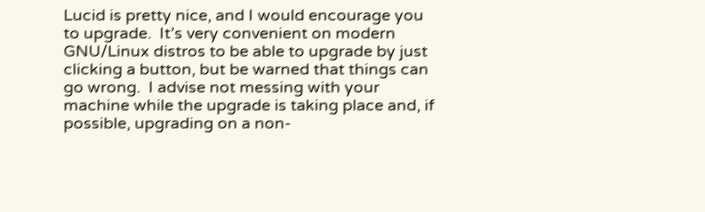Lucid is pretty nice, and I would encourage you to upgrade.  It’s very convenient on modern GNU/Linux distros to be able to upgrade by just clicking a button, but be warned that things can go wrong.  I advise not messing with your machine while the upgrade is taking place and, if possible, upgrading on a non-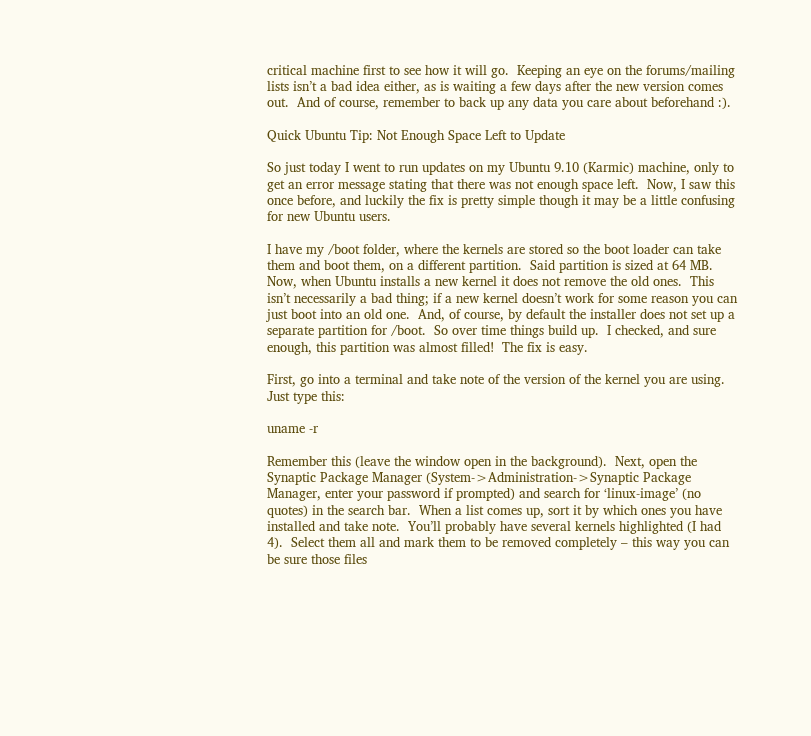critical machine first to see how it will go.  Keeping an eye on the forums/mailing lists isn’t a bad idea either, as is waiting a few days after the new version comes out.  And of course, remember to back up any data you care about beforehand :).

Quick Ubuntu Tip: Not Enough Space Left to Update

So just today I went to run updates on my Ubuntu 9.10 (Karmic) machine, only to get an error message stating that there was not enough space left.  Now, I saw this once before, and luckily the fix is pretty simple though it may be a little confusing for new Ubuntu users.

I have my /boot folder, where the kernels are stored so the boot loader can take them and boot them, on a different partition.  Said partition is sized at 64 MB.  Now, when Ubuntu installs a new kernel it does not remove the old ones.  This isn’t necessarily a bad thing; if a new kernel doesn’t work for some reason you can just boot into an old one.  And, of course, by default the installer does not set up a separate partition for /boot.  So over time things build up.  I checked, and sure enough, this partition was almost filled!  The fix is easy.

First, go into a terminal and take note of the version of the kernel you are using.  Just type this:

uname -r

Remember this (leave the window open in the background).  Next, open the Synaptic Package Manager (System->Administration->Synaptic Package Manager, enter your password if prompted) and search for ‘linux-image’ (no quotes) in the search bar.  When a list comes up, sort it by which ones you have installed and take note.  You’ll probably have several kernels highlighted (I had 4).  Select them all and mark them to be removed completely – this way you can be sure those files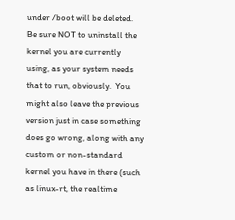under /boot will be deleted.  Be sure NOT to uninstall the kernel you are currently using, as your system needs that to run, obviously.  You might also leave the previous version just in case something does go wrong, along with any custom or non-standard kernel you have in there (such as linux-rt, the realtime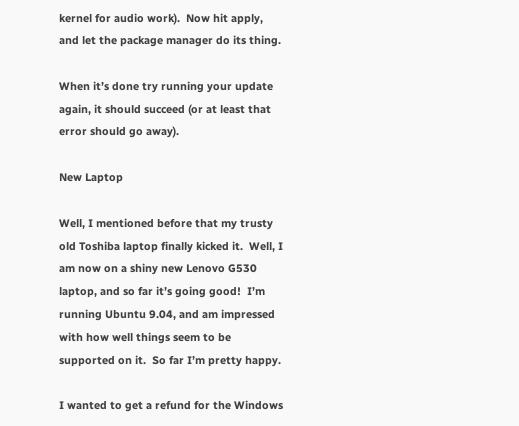kernel for audio work).  Now hit apply, and let the package manager do its thing.

When it’s done try running your update again, it should succeed (or at least that error should go away).

New Laptop

Well, I mentioned before that my trusty old Toshiba laptop finally kicked it.  Well, I am now on a shiny new Lenovo G530 laptop, and so far it’s going good!  I’m running Ubuntu 9.04, and am impressed with how well things seem to be supported on it.  So far I’m pretty happy.

I wanted to get a refund for the Windows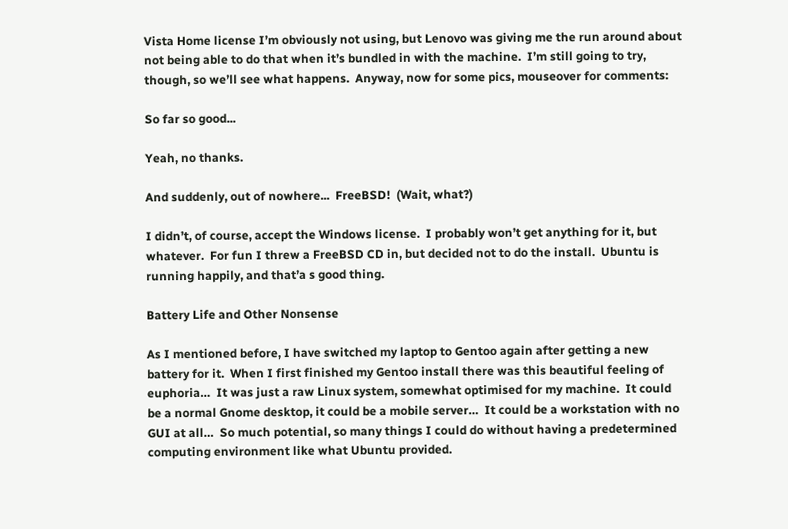Vista Home license I’m obviously not using, but Lenovo was giving me the run around about not being able to do that when it’s bundled in with the machine.  I’m still going to try, though, so we’ll see what happens.  Anyway, now for some pics, mouseover for comments:

So far so good...

Yeah, no thanks.

And suddenly, out of nowhere...  FreeBSD!  (Wait, what?)

I didn’t, of course, accept the Windows license.  I probably won’t get anything for it, but whatever.  For fun I threw a FreeBSD CD in, but decided not to do the install.  Ubuntu is running happily, and that’a s good thing.

Battery Life and Other Nonsense

As I mentioned before, I have switched my laptop to Gentoo again after getting a new battery for it.  When I first finished my Gentoo install there was this beautiful feeling of euphoria…  It was just a raw Linux system, somewhat optimised for my machine.  It could be a normal Gnome desktop, it could be a mobile server…  It could be a workstation with no GUI at all…  So much potential, so many things I could do without having a predetermined computing environment like what Ubuntu provided.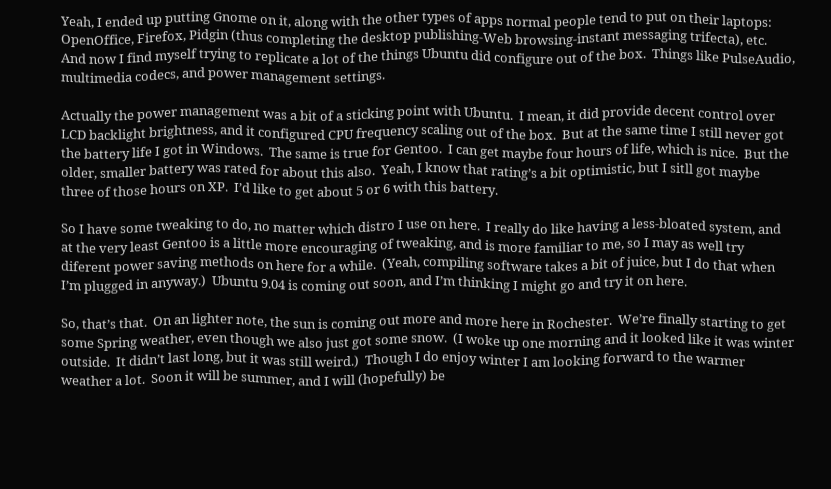Yeah, I ended up putting Gnome on it, along with the other types of apps normal people tend to put on their laptops: OpenOffice, Firefox, Pidgin (thus completing the desktop publishing-Web browsing-instant messaging trifecta), etc.  And now I find myself trying to replicate a lot of the things Ubuntu did configure out of the box.  Things like PulseAudio, multimedia codecs, and power management settings.

Actually the power management was a bit of a sticking point with Ubuntu.  I mean, it did provide decent control over LCD backlight brightness, and it configured CPU frequency scaling out of the box.  But at the same time I still never got the battery life I got in Windows.  The same is true for Gentoo.  I can get maybe four hours of life, which is nice.  But the older, smaller battery was rated for about this also.  Yeah, I know that rating’s a bit optimistic, but I sitll got maybe three of those hours on XP.  I’d like to get about 5 or 6 with this battery.

So I have some tweaking to do, no matter which distro I use on here.  I really do like having a less-bloated system, and at the very least Gentoo is a little more encouraging of tweaking, and is more familiar to me, so I may as well try diferent power saving methods on here for a while.  (Yeah, compiling software takes a bit of juice, but I do that when I’m plugged in anyway.)  Ubuntu 9.04 is coming out soon, and I’m thinking I might go and try it on here.

So, that’s that.  On an lighter note, the sun is coming out more and more here in Rochester.  We’re finally starting to get some Spring weather, even though we also just got some snow.  (I woke up one morning and it looked like it was winter outside.  It didn’t last long, but it was still weird.)  Though I do enjoy winter I am looking forward to the warmer weather a lot.  Soon it will be summer, and I will (hopefully) be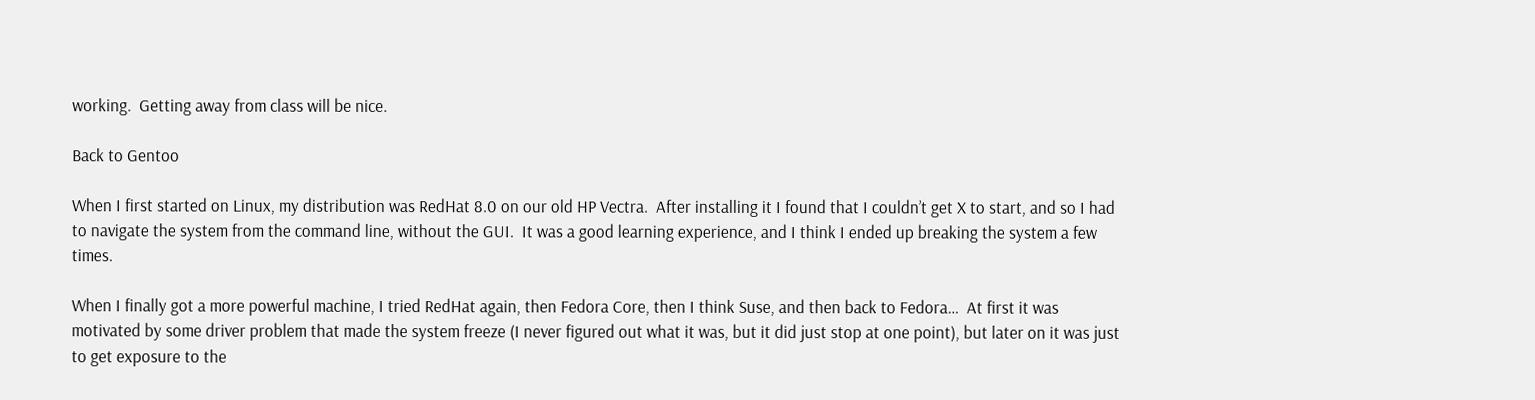working.  Getting away from class will be nice.

Back to Gentoo

When I first started on Linux, my distribution was RedHat 8.0 on our old HP Vectra.  After installing it I found that I couldn’t get X to start, and so I had to navigate the system from the command line, without the GUI.  It was a good learning experience, and I think I ended up breaking the system a few times.

When I finally got a more powerful machine, I tried RedHat again, then Fedora Core, then I think Suse, and then back to Fedora…  At first it was motivated by some driver problem that made the system freeze (I never figured out what it was, but it did just stop at one point), but later on it was just to get exposure to the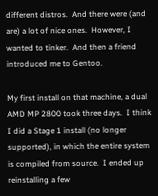different distros.  And there were (and are) a lot of nice ones.  However, I wanted to tinker.  And then a friend introduced me to Gentoo.

My first install on that machine, a dual AMD MP 2800 took three days.  I think I did a Stage 1 install (no longer supported), in which the entire system is compiled from source.  I ended up reinstalling a few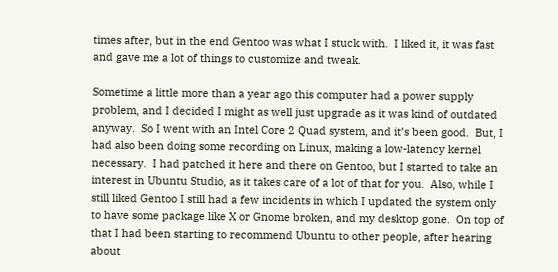times after, but in the end Gentoo was what I stuck with.  I liked it, it was fast and gave me a lot of things to customize and tweak.

Sometime a little more than a year ago this computer had a power supply problem, and I decided I might as well just upgrade as it was kind of outdated anyway.  So I went with an Intel Core 2 Quad system, and it’s been good.  But, I had also been doing some recording on Linux, making a low-latency kernel necessary.  I had patched it here and there on Gentoo, but I started to take an interest in Ubuntu Studio, as it takes care of a lot of that for you.  Also, while I still liked Gentoo I still had a few incidents in which I updated the system only to have some package like X or Gnome broken, and my desktop gone.  On top of that I had been starting to recommend Ubuntu to other people, after hearing about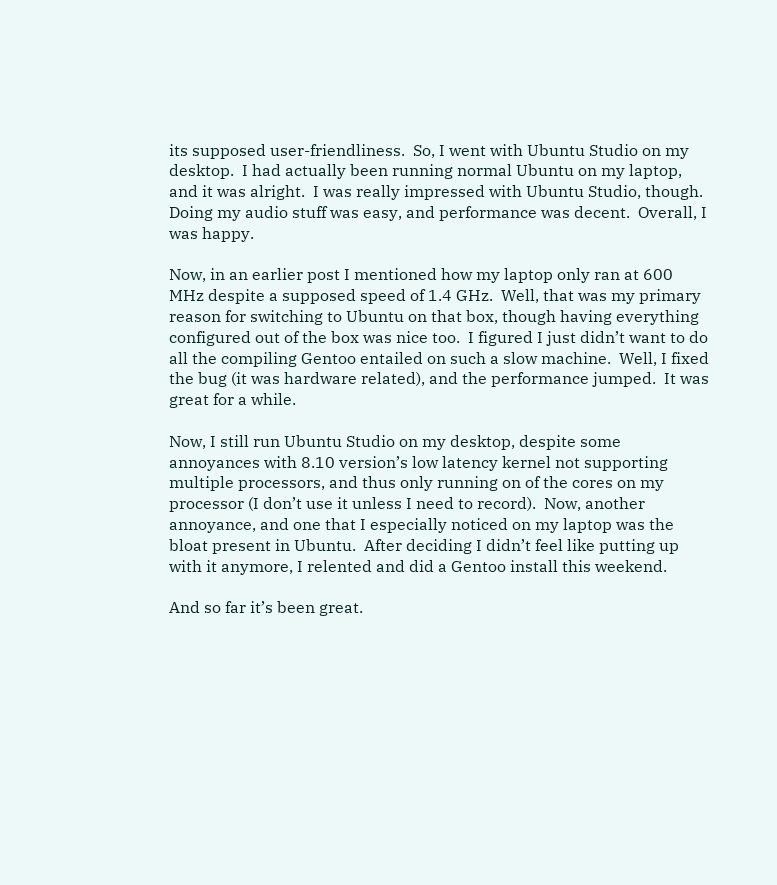its supposed user-friendliness.  So, I went with Ubuntu Studio on my desktop.  I had actually been running normal Ubuntu on my laptop, and it was alright.  I was really impressed with Ubuntu Studio, though.  Doing my audio stuff was easy, and performance was decent.  Overall, I was happy.

Now, in an earlier post I mentioned how my laptop only ran at 600 MHz despite a supposed speed of 1.4 GHz.  Well, that was my primary reason for switching to Ubuntu on that box, though having everything configured out of the box was nice too.  I figured I just didn’t want to do all the compiling Gentoo entailed on such a slow machine.  Well, I fixed the bug (it was hardware related), and the performance jumped.  It was great for a while.

Now, I still run Ubuntu Studio on my desktop, despite some annoyances with 8.10 version’s low latency kernel not supporting multiple processors, and thus only running on of the cores on my processor (I don’t use it unless I need to record).  Now, another annoyance, and one that I especially noticed on my laptop was the bloat present in Ubuntu.  After deciding I didn’t feel like putting up with it anymore, I relented and did a Gentoo install this weekend.

And so far it’s been great.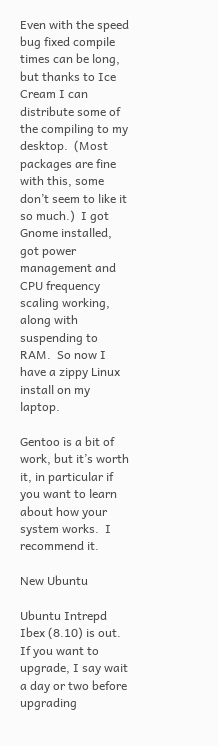Even with the speed bug fixed compile times can be long, but thanks to Ice Cream I can distribute some of the compiling to my desktop.  (Most packages are fine with this, some don’t seem to like it so much.)  I got Gnome installed, got power management and CPU frequency scaling working, along with suspending to RAM.  So now I have a zippy Linux install on my laptop.

Gentoo is a bit of work, but it’s worth it, in particular if you want to learn about how your system works.  I recommend it.

New Ubuntu

Ubuntu Intrepd Ibex (8.10) is out.  If you want to upgrade, I say wait a day or two before upgrading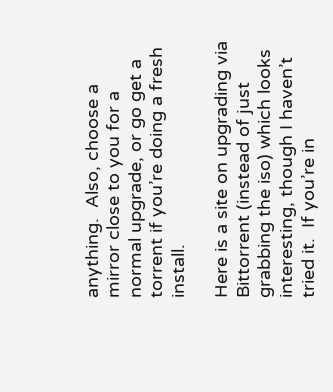anything.  Also, choose a mirror close to you for a normal upgrade, or go get a torrent if you’re doing a fresh install.

Here is a site on upgrading via Bittorrent (instead of just grabbing the iso) which looks interesting, though I haven’t tried it.  If you’re in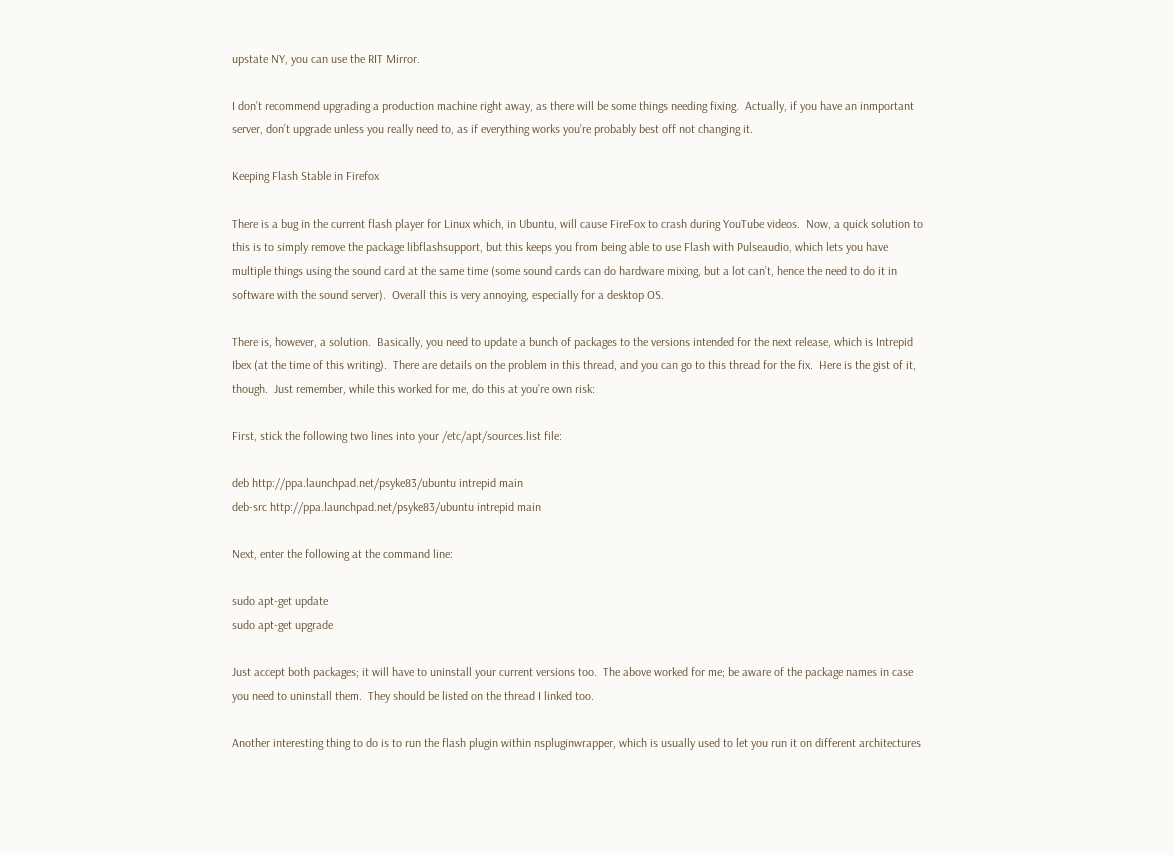upstate NY, you can use the RIT Mirror.

I don’t recommend upgrading a production machine right away, as there will be some things needing fixing.  Actually, if you have an inmportant server, don’t upgrade unless you really need to, as if everything works you’re probably best off not changing it.

Keeping Flash Stable in Firefox

There is a bug in the current flash player for Linux which, in Ubuntu, will cause FireFox to crash during YouTube videos.  Now, a quick solution to this is to simply remove the package libflashsupport, but this keeps you from being able to use Flash with Pulseaudio, which lets you have multiple things using the sound card at the same time (some sound cards can do hardware mixing, but a lot can’t, hence the need to do it in software with the sound server).  Overall this is very annoying, especially for a desktop OS.

There is, however, a solution.  Basically, you need to update a bunch of packages to the versions intended for the next release, which is Intrepid Ibex (at the time of this writing).  There are details on the problem in this thread, and you can go to this thread for the fix.  Here is the gist of it, though.  Just remember, while this worked for me, do this at you’re own risk:

First, stick the following two lines into your /etc/apt/sources.list file:

deb http://ppa.launchpad.net/psyke83/ubuntu intrepid main
deb-src http://ppa.launchpad.net/psyke83/ubuntu intrepid main

Next, enter the following at the command line:

sudo apt-get update
sudo apt-get upgrade

Just accept both packages; it will have to uninstall your current versions too.  The above worked for me; be aware of the package names in case you need to uninstall them.  They should be listed on the thread I linked too.

Another interesting thing to do is to run the flash plugin within nspluginwrapper, which is usually used to let you run it on different architectures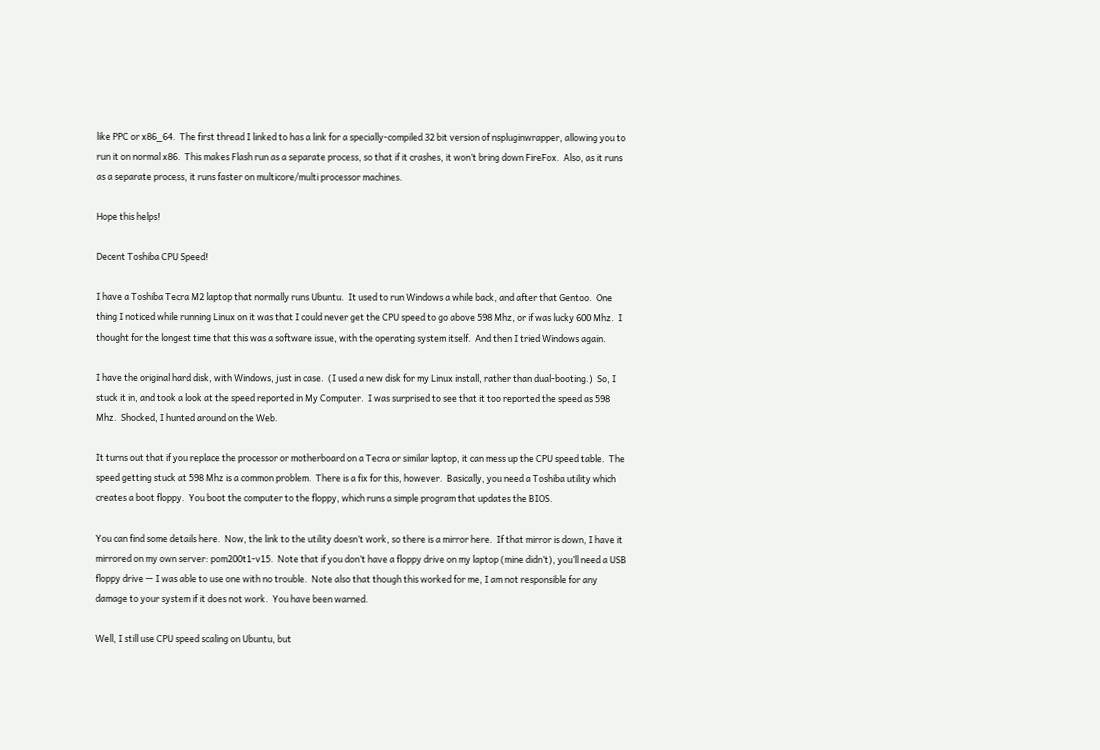like PPC or x86_64.  The first thread I linked to has a link for a specially-compiled 32 bit version of nspluginwrapper, allowing you to run it on normal x86.  This makes Flash run as a separate process, so that if it crashes, it won’t bring down FireFox.  Also, as it runs as a separate process, it runs faster on multicore/multi processor machines.

Hope this helps!

Decent Toshiba CPU Speed!

I have a Toshiba Tecra M2 laptop that normally runs Ubuntu.  It used to run Windows a while back, and after that Gentoo.  One thing I noticed while running Linux on it was that I could never get the CPU speed to go above 598 Mhz, or if was lucky 600 Mhz.  I thought for the longest time that this was a software issue, with the operating system itself.  And then I tried Windows again.

I have the original hard disk, with Windows, just in case.  (I used a new disk for my Linux install, rather than dual-booting.)  So, I stuck it in, and took a look at the speed reported in My Computer.  I was surprised to see that it too reported the speed as 598 Mhz.  Shocked, I hunted around on the Web.

It turns out that if you replace the processor or motherboard on a Tecra or similar laptop, it can mess up the CPU speed table.  The speed getting stuck at 598 Mhz is a common problem.  There is a fix for this, however.  Basically, you need a Toshiba utility which creates a boot floppy.  You boot the computer to the floppy, which runs a simple program that updates the BIOS.

You can find some details here.  Now, the link to the utility doesn’t work, so there is a mirror here.  If that mirror is down, I have it mirrored on my own server: pom200t1-v15.  Note that if you don’t have a floppy drive on my laptop (mine didn’t), you’ll need a USB floppy drive — I was able to use one with no trouble.  Note also that though this worked for me, I am not responsible for any damage to your system if it does not work.  You have been warned.

Well, I still use CPU speed scaling on Ubuntu, but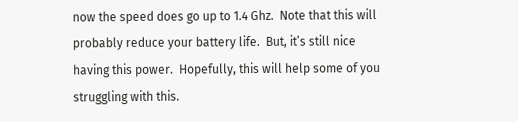now the speed does go up to 1.4 Ghz.  Note that this will probably reduce your battery life.  But, it’s still nice having this power.  Hopefully, this will help some of you struggling with this.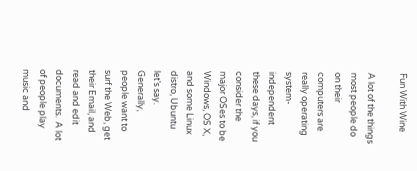Fun With Wine

A lot of the things most people do on their computers are really operating system-independent these days, if you consider the major OSes to be Windows, OS X, and some Linux distro, Ubuntu let’s say.  Generally, people want to surf the Web, get their Email, and read and edit documents.  A lot of people play music and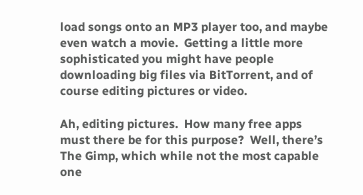load songs onto an MP3 player too, and maybe even watch a movie.  Getting a little more sophisticated you might have people downloading big files via BitTorrent, and of course editing pictures or video.

Ah, editing pictures.  How many free apps must there be for this purpose?  Well, there’s The Gimp, which while not the most capable one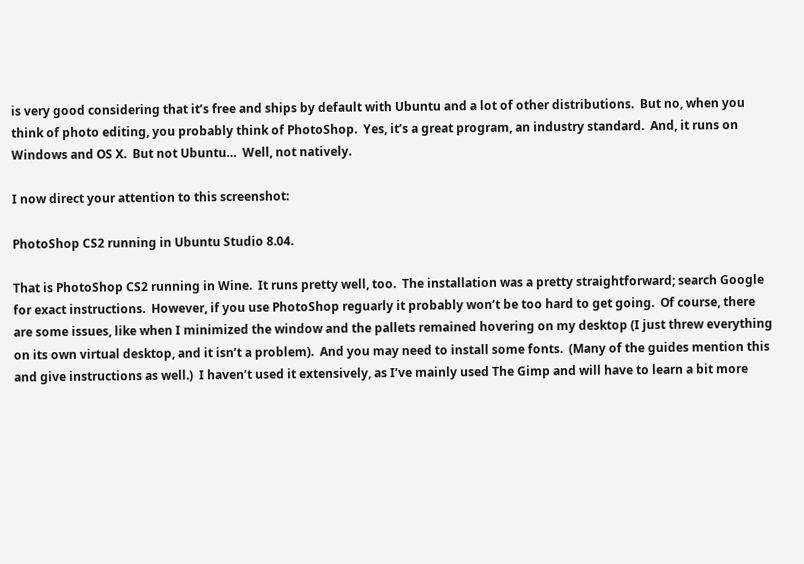is very good considering that it’s free and ships by default with Ubuntu and a lot of other distributions.  But no, when you think of photo editing, you probably think of PhotoShop.  Yes, it’s a great program, an industry standard.  And, it runs on Windows and OS X.  But not Ubuntu…  Well, not natively.

I now direct your attention to this screenshot:

PhotoShop CS2 running in Ubuntu Studio 8.04.

That is PhotoShop CS2 running in Wine.  It runs pretty well, too.  The installation was a pretty straightforward; search Google for exact instructions.  However, if you use PhotoShop reguarly it probably won’t be too hard to get going.  Of course, there are some issues, like when I minimized the window and the pallets remained hovering on my desktop (I just threw everything on its own virtual desktop, and it isn’t a problem).  And you may need to install some fonts.  (Many of the guides mention this and give instructions as well.)  I haven’t used it extensively, as I’ve mainly used The Gimp and will have to learn a bit more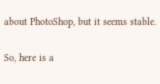about PhotoShop, but it seems stable.

So, here is a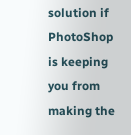solution if PhotoShop is keeping you from making the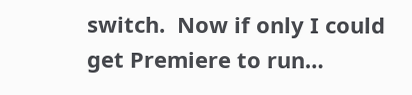switch.  Now if only I could get Premiere to run…